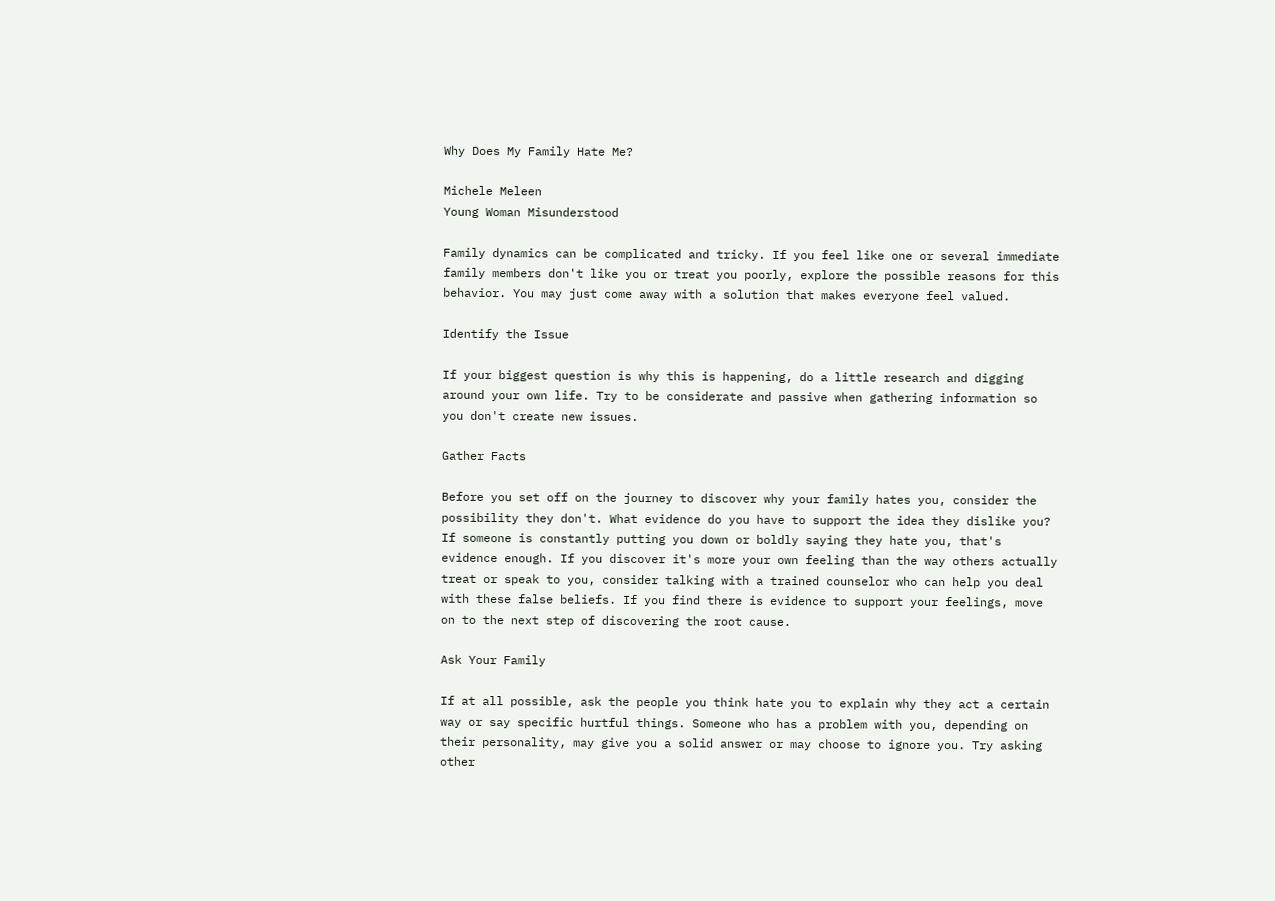Why Does My Family Hate Me?

Michele Meleen
Young Woman Misunderstood

Family dynamics can be complicated and tricky. If you feel like one or several immediate family members don't like you or treat you poorly, explore the possible reasons for this behavior. You may just come away with a solution that makes everyone feel valued.

Identify the Issue

If your biggest question is why this is happening, do a little research and digging around your own life. Try to be considerate and passive when gathering information so you don't create new issues.

Gather Facts

Before you set off on the journey to discover why your family hates you, consider the possibility they don't. What evidence do you have to support the idea they dislike you? If someone is constantly putting you down or boldly saying they hate you, that's evidence enough. If you discover it's more your own feeling than the way others actually treat or speak to you, consider talking with a trained counselor who can help you deal with these false beliefs. If you find there is evidence to support your feelings, move on to the next step of discovering the root cause.

Ask Your Family

If at all possible, ask the people you think hate you to explain why they act a certain way or say specific hurtful things. Someone who has a problem with you, depending on their personality, may give you a solid answer or may choose to ignore you. Try asking other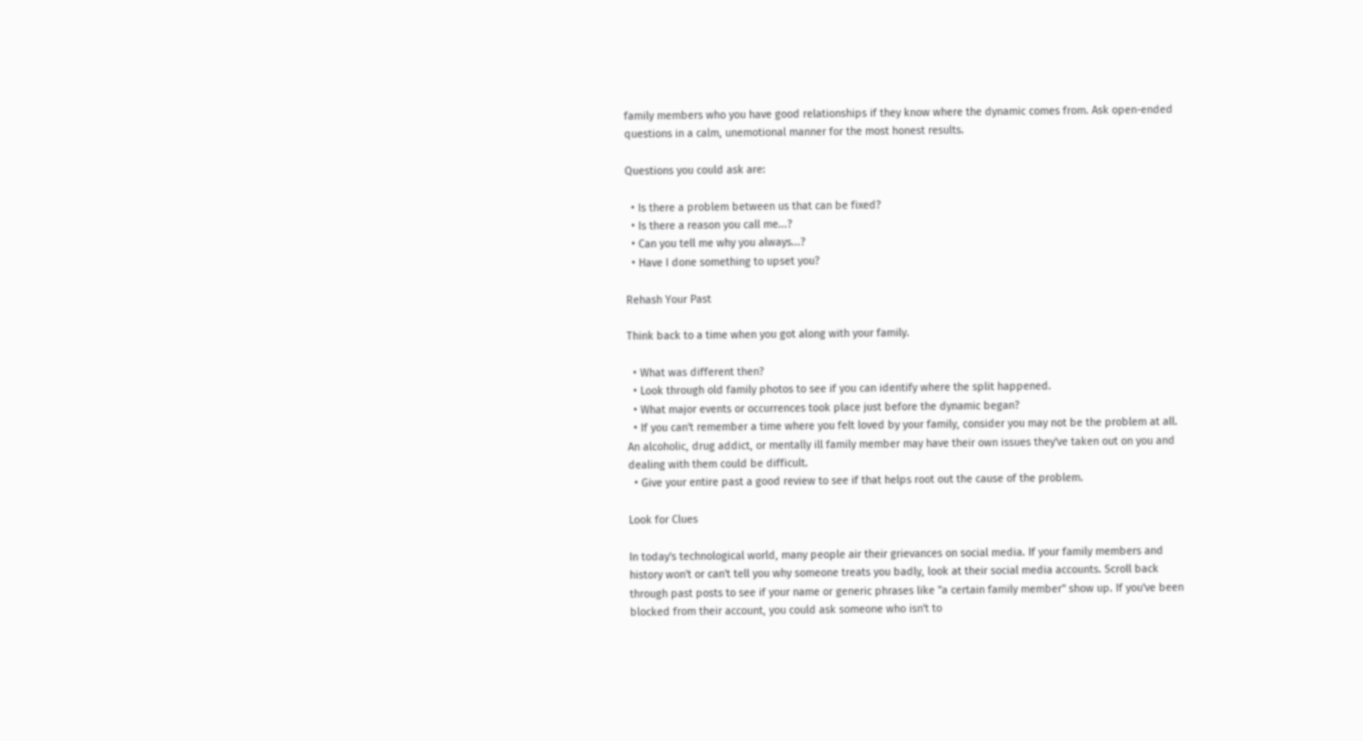family members who you have good relationships if they know where the dynamic comes from. Ask open-ended questions in a calm, unemotional manner for the most honest results.

Questions you could ask are:

  • Is there a problem between us that can be fixed?
  • Is there a reason you call me...?
  • Can you tell me why you always...?
  • Have I done something to upset you?

Rehash Your Past

Think back to a time when you got along with your family.

  • What was different then?
  • Look through old family photos to see if you can identify where the split happened.
  • What major events or occurrences took place just before the dynamic began?
  • If you can't remember a time where you felt loved by your family, consider you may not be the problem at all. An alcoholic, drug addict, or mentally ill family member may have their own issues they've taken out on you and dealing with them could be difficult.
  • Give your entire past a good review to see if that helps root out the cause of the problem.

Look for Clues

In today's technological world, many people air their grievances on social media. If your family members and history won't or can't tell you why someone treats you badly, look at their social media accounts. Scroll back through past posts to see if your name or generic phrases like "a certain family member" show up. If you've been blocked from their account, you could ask someone who isn't to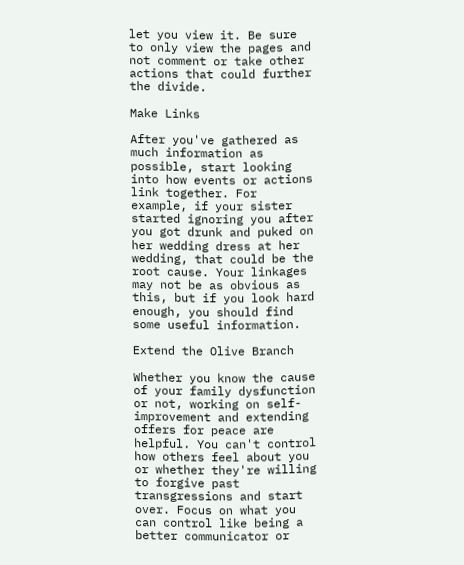let you view it. Be sure to only view the pages and not comment or take other actions that could further the divide.

Make Links

After you've gathered as much information as possible, start looking into how events or actions link together. For example, if your sister started ignoring you after you got drunk and puked on her wedding dress at her wedding, that could be the root cause. Your linkages may not be as obvious as this, but if you look hard enough, you should find some useful information.

Extend the Olive Branch

Whether you know the cause of your family dysfunction or not, working on self-improvement and extending offers for peace are helpful. You can't control how others feel about you or whether they're willing to forgive past transgressions and start over. Focus on what you can control like being a better communicator or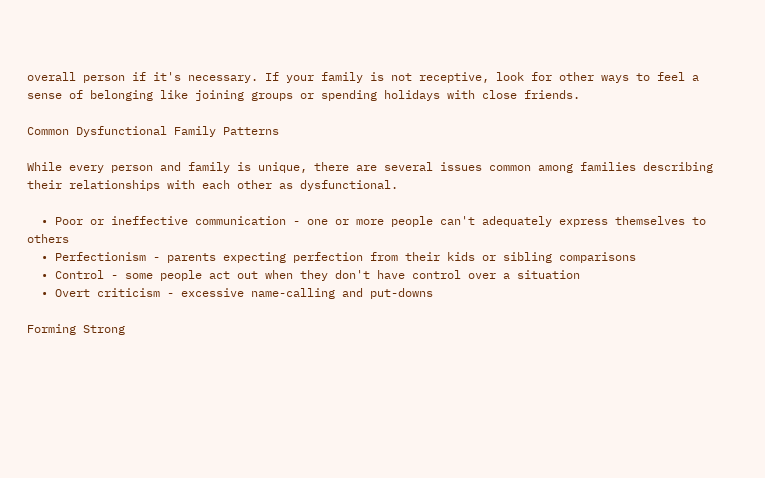overall person if it's necessary. If your family is not receptive, look for other ways to feel a sense of belonging like joining groups or spending holidays with close friends.

Common Dysfunctional Family Patterns

While every person and family is unique, there are several issues common among families describing their relationships with each other as dysfunctional.

  • Poor or ineffective communication - one or more people can't adequately express themselves to others
  • Perfectionism - parents expecting perfection from their kids or sibling comparisons
  • Control - some people act out when they don't have control over a situation
  • Overt criticism - excessive name-calling and put-downs

Forming Strong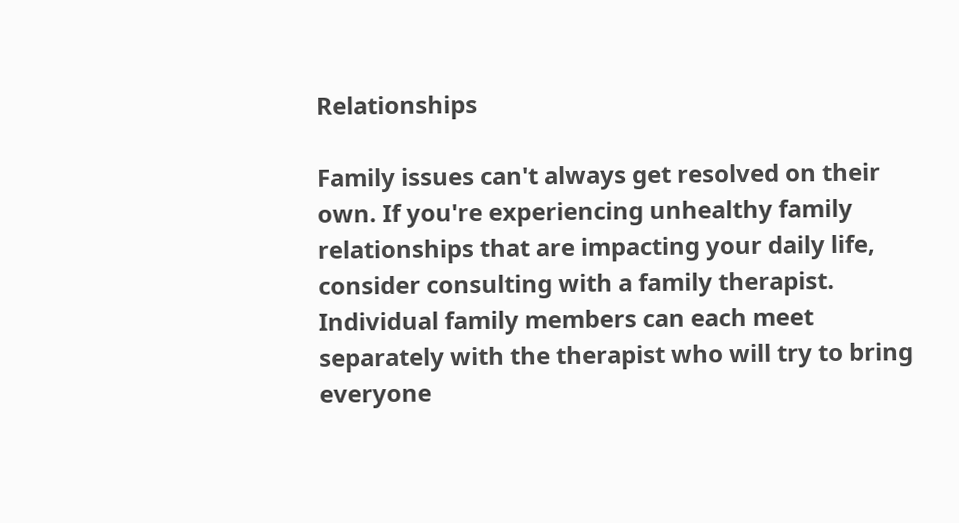Relationships

Family issues can't always get resolved on their own. If you're experiencing unhealthy family relationships that are impacting your daily life, consider consulting with a family therapist. Individual family members can each meet separately with the therapist who will try to bring everyone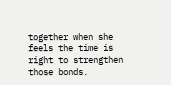together when she feels the time is right to strengthen those bonds.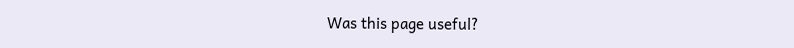Was this page useful?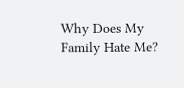Why Does My Family Hate Me?